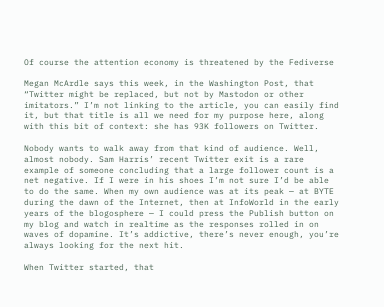Of course the attention economy is threatened by the Fediverse

Megan McArdle says this week, in the Washington Post, that “Twitter might be replaced, but not by Mastodon or other imitators.” I’m not linking to the article, you can easily find it, but that title is all we need for my purpose here, along with this bit of context: she has 93K followers on Twitter.

Nobody wants to walk away from that kind of audience. Well, almost nobody. Sam Harris’ recent Twitter exit is a rare example of someone concluding that a large follower count is a net negative. If I were in his shoes I’m not sure I’d be able to do the same. When my own audience was at its peak — at BYTE during the dawn of the Internet, then at InfoWorld in the early years of the blogosphere — I could press the Publish button on my blog and watch in realtime as the responses rolled in on waves of dopamine. It’s addictive, there’s never enough, you’re always looking for the next hit.

When Twitter started, that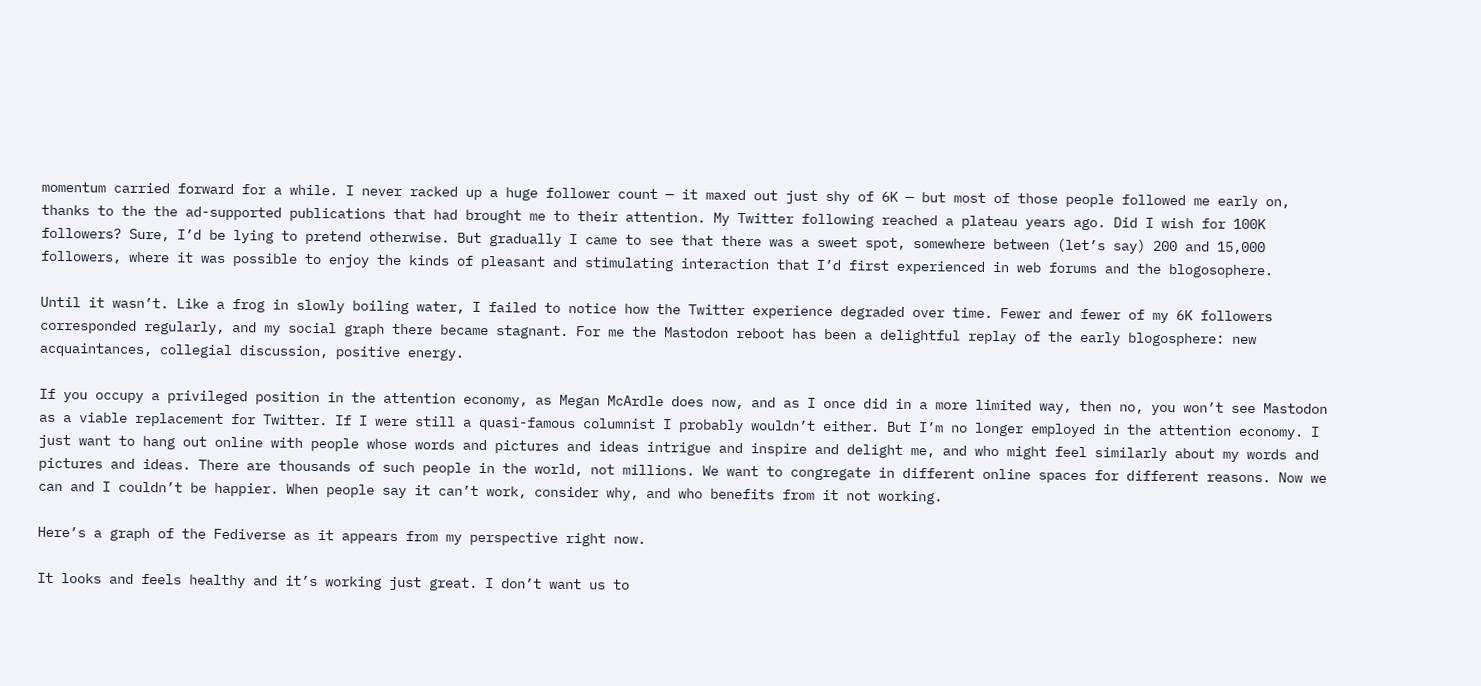momentum carried forward for a while. I never racked up a huge follower count — it maxed out just shy of 6K — but most of those people followed me early on, thanks to the the ad-supported publications that had brought me to their attention. My Twitter following reached a plateau years ago. Did I wish for 100K followers? Sure, I’d be lying to pretend otherwise. But gradually I came to see that there was a sweet spot, somewhere between (let’s say) 200 and 15,000 followers, where it was possible to enjoy the kinds of pleasant and stimulating interaction that I’d first experienced in web forums and the blogosophere.

Until it wasn’t. Like a frog in slowly boiling water, I failed to notice how the Twitter experience degraded over time. Fewer and fewer of my 6K followers corresponded regularly, and my social graph there became stagnant. For me the Mastodon reboot has been a delightful replay of the early blogosphere: new acquaintances, collegial discussion, positive energy.

If you occupy a privileged position in the attention economy, as Megan McArdle does now, and as I once did in a more limited way, then no, you won’t see Mastodon as a viable replacement for Twitter. If I were still a quasi-famous columnist I probably wouldn’t either. But I’m no longer employed in the attention economy. I just want to hang out online with people whose words and pictures and ideas intrigue and inspire and delight me, and who might feel similarly about my words and pictures and ideas. There are thousands of such people in the world, not millions. We want to congregate in different online spaces for different reasons. Now we can and I couldn’t be happier. When people say it can’t work, consider why, and who benefits from it not working.

Here’s a graph of the Fediverse as it appears from my perspective right now.

It looks and feels healthy and it’s working just great. I don’t want us to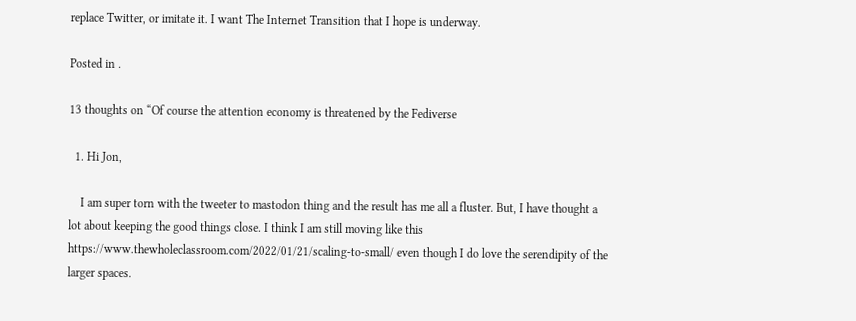replace Twitter, or imitate it. I want The Internet Transition that I hope is underway.

Posted in .

13 thoughts on “Of course the attention economy is threatened by the Fediverse

  1. Hi Jon,

    I am super torn with the tweeter to mastodon thing and the result has me all a fluster. But, I have thought a lot about keeping the good things close. I think I am still moving like this https://www.thewholeclassroom.com/2022/01/21/scaling-to-small/ even though I do love the serendipity of the larger spaces.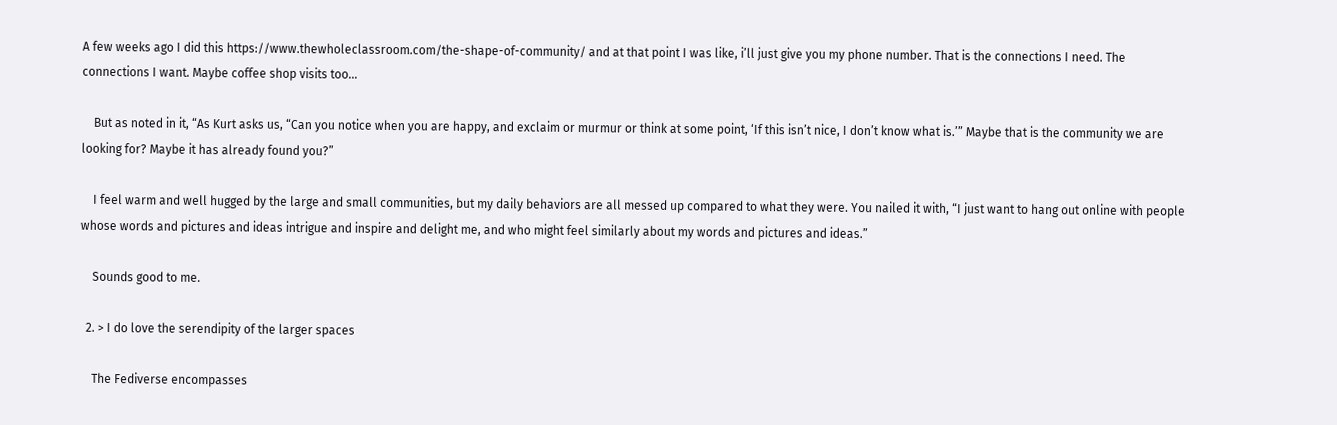A few weeks ago I did this https://www.thewholeclassroom.com/the-shape-of-community/ and at that point I was like, i’ll just give you my phone number. That is the connections I need. The connections I want. Maybe coffee shop visits too…

    But as noted in it, “As Kurt asks us, “Can you notice when you are happy, and exclaim or murmur or think at some point, ‘If this isn’t nice, I don’t know what is.’” Maybe that is the community we are looking for? Maybe it has already found you?”

    I feel warm and well hugged by the large and small communities, but my daily behaviors are all messed up compared to what they were. You nailed it with, “I just want to hang out online with people whose words and pictures and ideas intrigue and inspire and delight me, and who might feel similarly about my words and pictures and ideas.”

    Sounds good to me.

  2. > I do love the serendipity of the larger spaces

    The Fediverse encompasses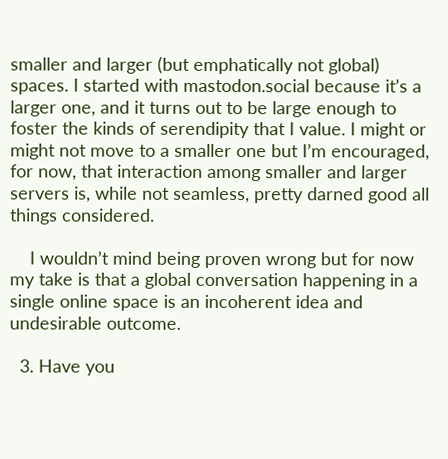smaller and larger (but emphatically not global) spaces. I started with mastodon.social because it’s a larger one, and it turns out to be large enough to foster the kinds of serendipity that I value. I might or might not move to a smaller one but I’m encouraged, for now, that interaction among smaller and larger servers is, while not seamless, pretty darned good all things considered.

    I wouldn’t mind being proven wrong but for now my take is that a global conversation happening in a single online space is an incoherent idea and undesirable outcome.

  3. Have you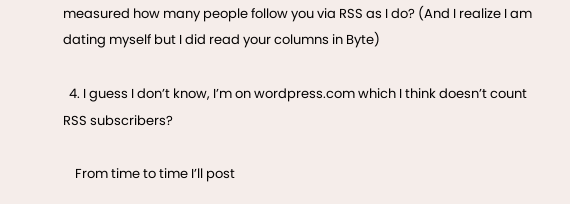measured how many people follow you via RSS as I do? (And I realize I am dating myself but I did read your columns in Byte)

  4. I guess I don’t know, I’m on wordpress.com which I think doesn’t count RSS subscribers?

    From time to time I’ll post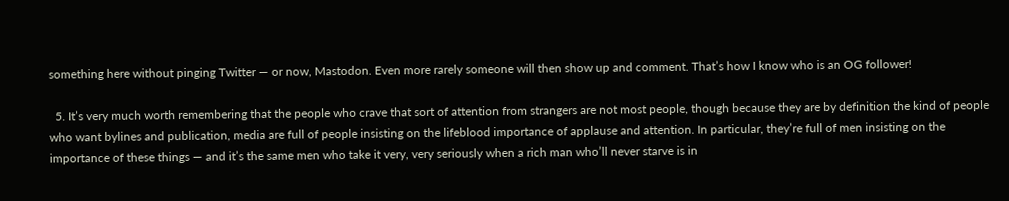something here without pinging Twitter — or now, Mastodon. Even more rarely someone will then show up and comment. That’s how I know who is an OG follower!

  5. It’s very much worth remembering that the people who crave that sort of attention from strangers are not most people, though because they are by definition the kind of people who want bylines and publication, media are full of people insisting on the lifeblood importance of applause and attention. In particular, they’re full of men insisting on the importance of these things — and it’s the same men who take it very, very seriously when a rich man who’ll never starve is in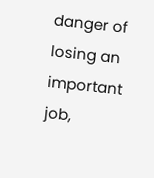danger of losing an important job,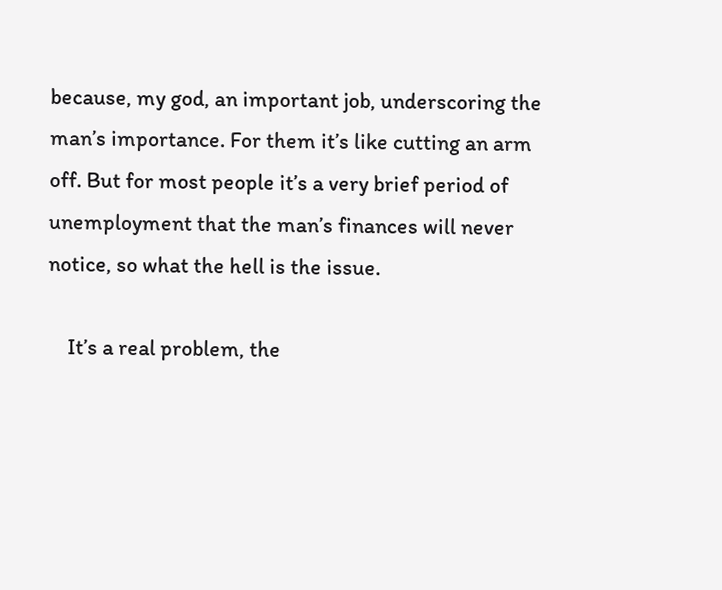because, my god, an important job, underscoring the man’s importance. For them it’s like cutting an arm off. But for most people it’s a very brief period of unemployment that the man’s finances will never notice, so what the hell is the issue.

    It’s a real problem, the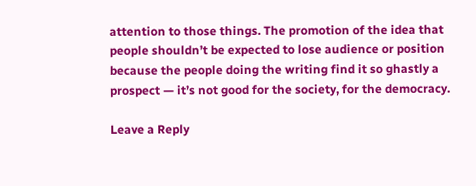attention to those things. The promotion of the idea that people shouldn’t be expected to lose audience or position because the people doing the writing find it so ghastly a prospect — it’s not good for the society, for the democracy.

Leave a Reply